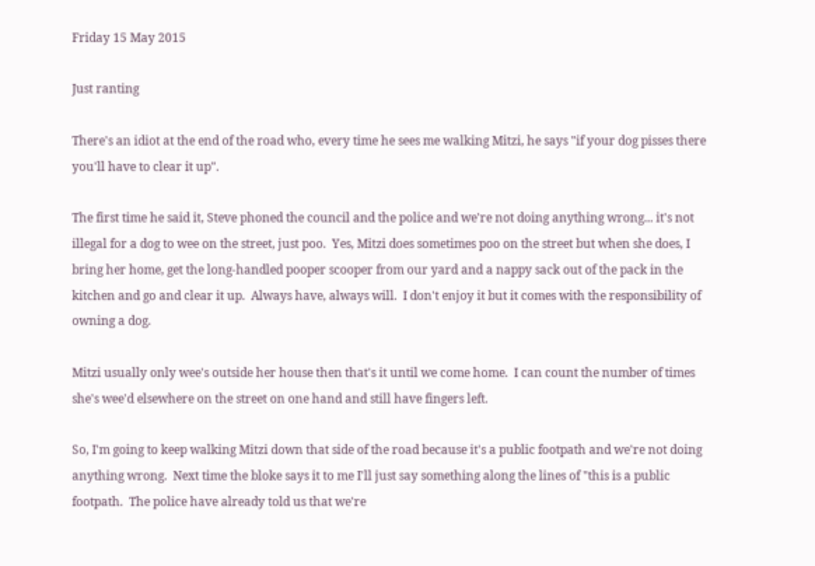Friday 15 May 2015

Just ranting

There's an idiot at the end of the road who, every time he sees me walking Mitzi, he says "if your dog pisses there you'll have to clear it up".

The first time he said it, Steve phoned the council and the police and we're not doing anything wrong... it's not illegal for a dog to wee on the street, just poo.  Yes, Mitzi does sometimes poo on the street but when she does, I bring her home, get the long-handled pooper scooper from our yard and a nappy sack out of the pack in the kitchen and go and clear it up.  Always have, always will.  I don't enjoy it but it comes with the responsibility of owning a dog.

Mitzi usually only wee's outside her house then that's it until we come home.  I can count the number of times she's wee'd elsewhere on the street on one hand and still have fingers left.

So, I'm going to keep walking Mitzi down that side of the road because it's a public footpath and we're not doing anything wrong.  Next time the bloke says it to me I'll just say something along the lines of "this is a public footpath.  The police have already told us that we're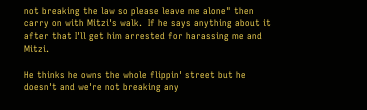not breaking the law so please leave me alone" then carry on with Mitzi's walk.  If he says anything about it after that I'll get him arrested for harassing me and Mitzi.

He thinks he owns the whole flippin' street but he doesn't and we're not breaking any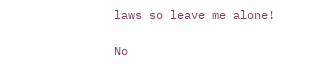laws so leave me alone!

No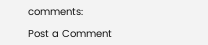comments:

Post a Comment